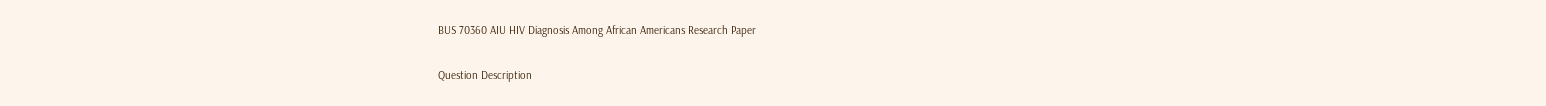BUS 70360 AIU HIV Diagnosis Among African Americans Research Paper

Question Description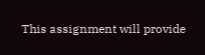This assignment will provide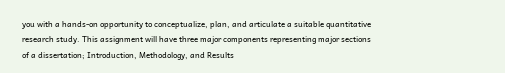you with a hands-on opportunity to conceptualize, plan, and articulate a suitable quantitative research study. This assignment will have three major components representing major sections of a dissertation; Introduction, Methodology, and Results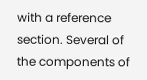with a reference section. Several of the components of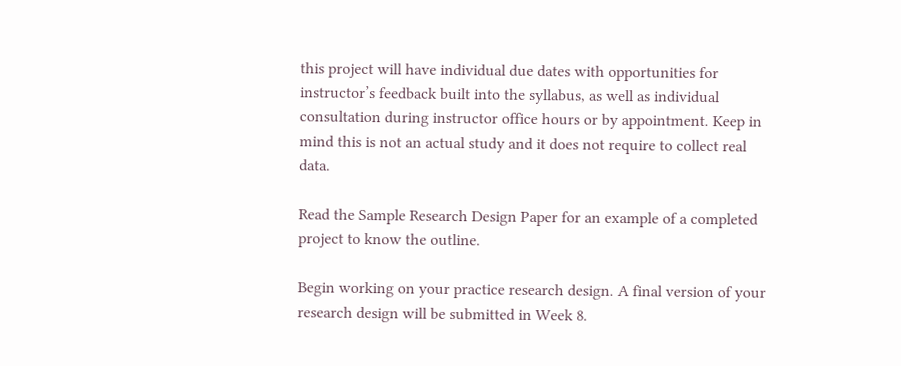this project will have individual due dates with opportunities for instructor’s feedback built into the syllabus, as well as individual consultation during instructor office hours or by appointment. Keep in mind this is not an actual study and it does not require to collect real data.

Read the Sample Research Design Paper for an example of a completed project to know the outline.

Begin working on your practice research design. A final version of your research design will be submitted in Week 8.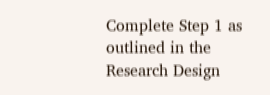Complete Step 1 as outlined in the Research Design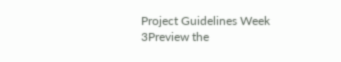Project Guidelines Week 3Preview the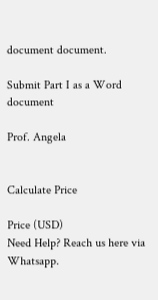document document.

Submit Part I as a Word document

Prof. Angela


Calculate Price

Price (USD)
Need Help? Reach us here via Whatsapp.